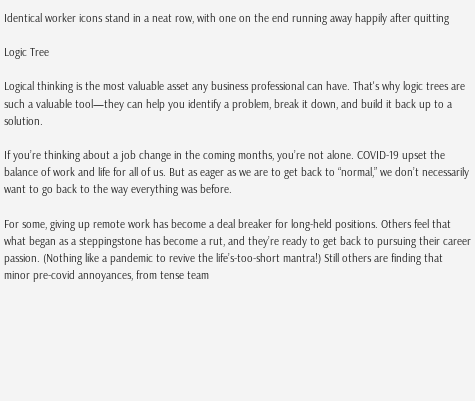Identical worker icons stand in a neat row, with one on the end running away happily after quitting

Logic Tree

Logical thinking is the most valuable asset any business professional can have. That's why logic trees are such a valuable tool—they can help you identify a problem, break it down, and build it back up to a solution.

If you’re thinking about a job change in the coming months, you’re not alone. COVID-19 upset the balance of work and life for all of us. But as eager as we are to get back to “normal,” we don’t necessarily want to go back to the way everything was before.

For some, giving up remote work has become a deal breaker for long-held positions. Others feel that what began as a steppingstone has become a rut, and they’re ready to get back to pursuing their career passion. (Nothing like a pandemic to revive the life’s-too-short mantra!) Still others are finding that minor pre-covid annoyances, from tense team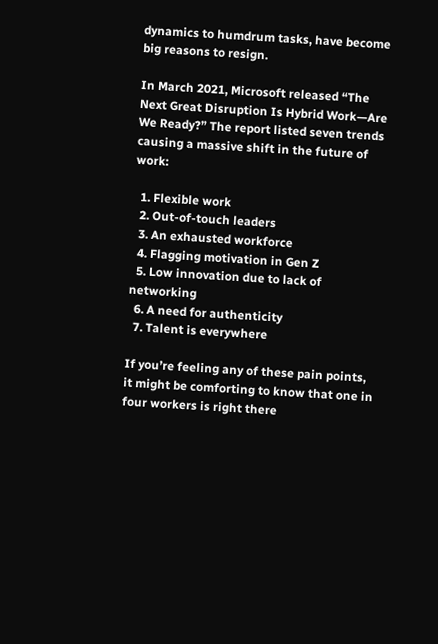dynamics to humdrum tasks, have become big reasons to resign.

In March 2021, Microsoft released “The Next Great Disruption Is Hybrid Work—Are We Ready?” The report listed seven trends causing a massive shift in the future of work:

  1. Flexible work
  2. Out-of-touch leaders
  3. An exhausted workforce
  4. Flagging motivation in Gen Z
  5. Low innovation due to lack of networking
  6. A need for authenticity
  7. Talent is everywhere

If you’re feeling any of these pain points, it might be comforting to know that one in four workers is right there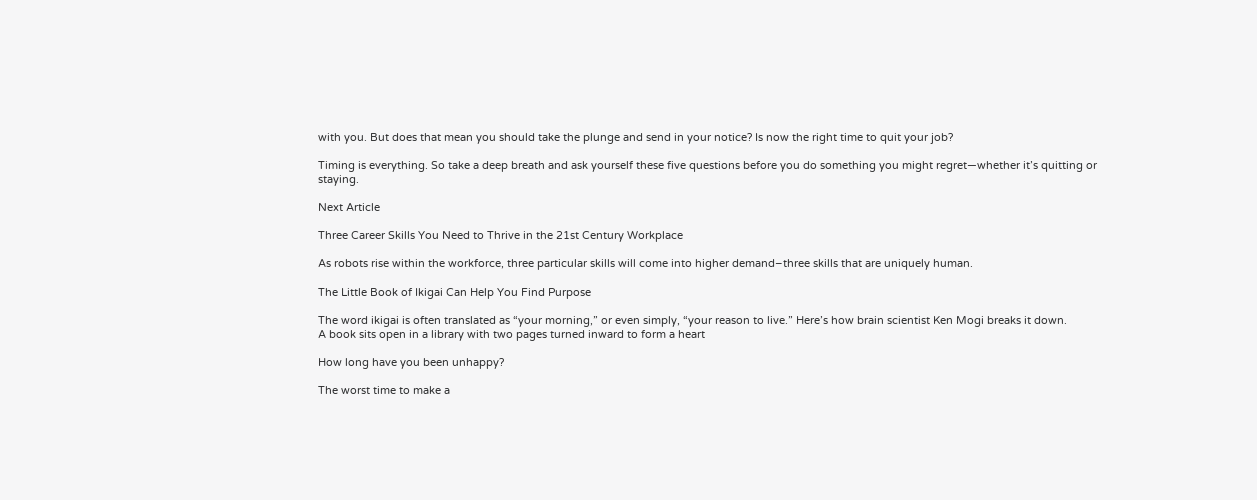with you. But does that mean you should take the plunge and send in your notice? Is now the right time to quit your job?

Timing is everything. So take a deep breath and ask yourself these five questions before you do something you might regret—whether it’s quitting or staying.

Next Article

Three Career Skills You Need to Thrive in the 21st Century Workplace

As robots rise within the workforce, three particular skills will come into higher demand–three skills that are uniquely human.

The Little Book of Ikigai Can Help You Find Purpose

The word ikigai is often translated as “your morning,” or even simply, “your reason to live.” Here’s how brain scientist Ken Mogi breaks it down.
A book sits open in a library with two pages turned inward to form a heart

How long have you been unhappy?

The worst time to make a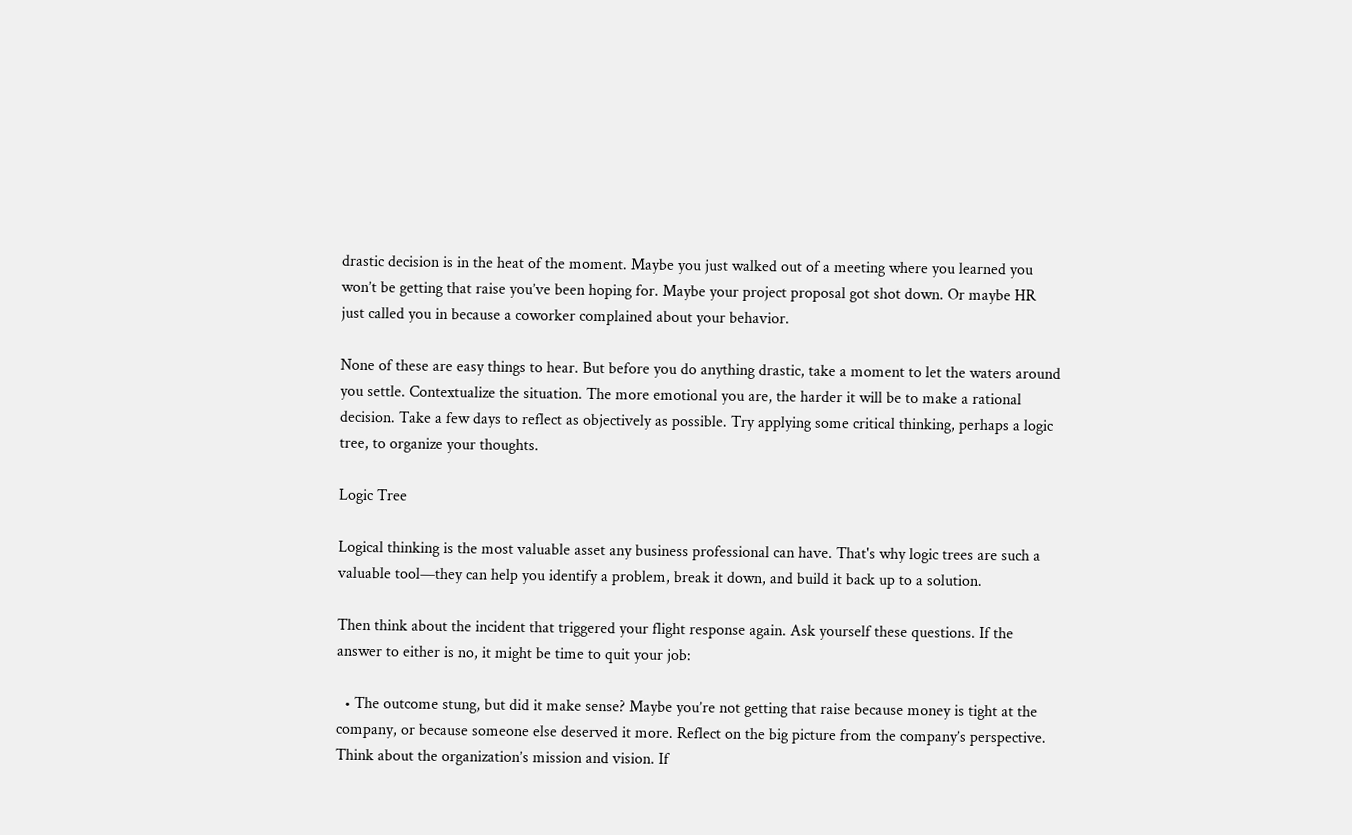drastic decision is in the heat of the moment. Maybe you just walked out of a meeting where you learned you won’t be getting that raise you’ve been hoping for. Maybe your project proposal got shot down. Or maybe HR just called you in because a coworker complained about your behavior.

None of these are easy things to hear. But before you do anything drastic, take a moment to let the waters around you settle. Contextualize the situation. The more emotional you are, the harder it will be to make a rational decision. Take a few days to reflect as objectively as possible. Try applying some critical thinking, perhaps a logic tree, to organize your thoughts.

Logic Tree

Logical thinking is the most valuable asset any business professional can have. That's why logic trees are such a valuable tool—they can help you identify a problem, break it down, and build it back up to a solution.

Then think about the incident that triggered your flight response again. Ask yourself these questions. If the answer to either is no, it might be time to quit your job:

  • The outcome stung, but did it make sense? Maybe you’re not getting that raise because money is tight at the company, or because someone else deserved it more. Reflect on the big picture from the company’s perspective. Think about the organization’s mission and vision. If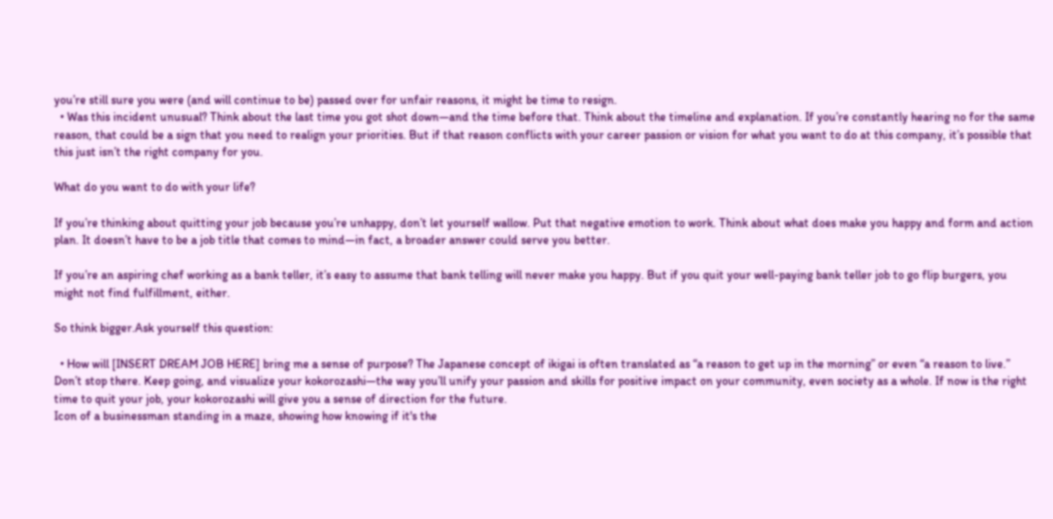you’re still sure you were (and will continue to be) passed over for unfair reasons, it might be time to resign.
  • Was this incident unusual? Think about the last time you got shot down—and the time before that. Think about the timeline and explanation. If you’re constantly hearing no for the same reason, that could be a sign that you need to realign your priorities. But if that reason conflicts with your career passion or vision for what you want to do at this company, it’s possible that this just isn’t the right company for you.

What do you want to do with your life?

If you’re thinking about quitting your job because you’re unhappy, don’t let yourself wallow. Put that negative emotion to work. Think about what does make you happy and form and action plan. It doesn’t have to be a job title that comes to mind—in fact, a broader answer could serve you better.

If you’re an aspiring chef working as a bank teller, it’s easy to assume that bank telling will never make you happy. But if you quit your well-paying bank teller job to go flip burgers, you might not find fulfillment, either.

So think bigger.Ask yourself this question:

  • How will [INSERT DREAM JOB HERE] bring me a sense of purpose? The Japanese concept of ikigai is often translated as “a reason to get up in the morning” or even “a reason to live.” Don’t stop there. Keep going, and visualize your kokorozashi—the way you’ll unify your passion and skills for positive impact on your community, even society as a whole. If now is the right time to quit your job, your kokorozashi will give you a sense of direction for the future.
Icon of a businessman standing in a maze, showing how knowing if it's the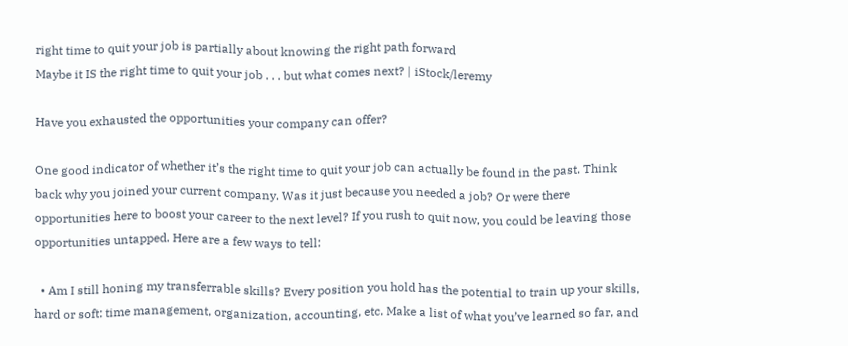right time to quit your job is partially about knowing the right path forward
Maybe it IS the right time to quit your job . . . but what comes next? | iStock/leremy

Have you exhausted the opportunities your company can offer?

One good indicator of whether it’s the right time to quit your job can actually be found in the past. Think back why you joined your current company. Was it just because you needed a job? Or were there opportunities here to boost your career to the next level? If you rush to quit now, you could be leaving those opportunities untapped. Here are a few ways to tell:

  • Am I still honing my transferrable skills? Every position you hold has the potential to train up your skills, hard or soft: time management, organization, accounting, etc. Make a list of what you’ve learned so far, and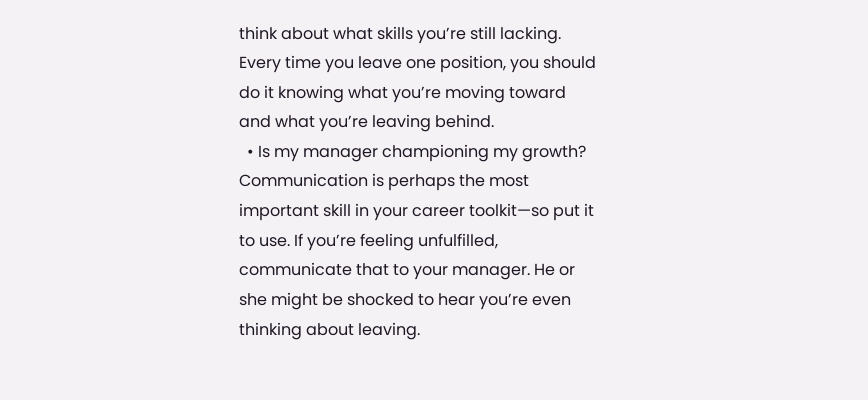think about what skills you’re still lacking. Every time you leave one position, you should do it knowing what you’re moving toward and what you’re leaving behind.
  • Is my manager championing my growth? Communication is perhaps the most important skill in your career toolkit—so put it to use. If you’re feeling unfulfilled, communicate that to your manager. He or she might be shocked to hear you’re even thinking about leaving.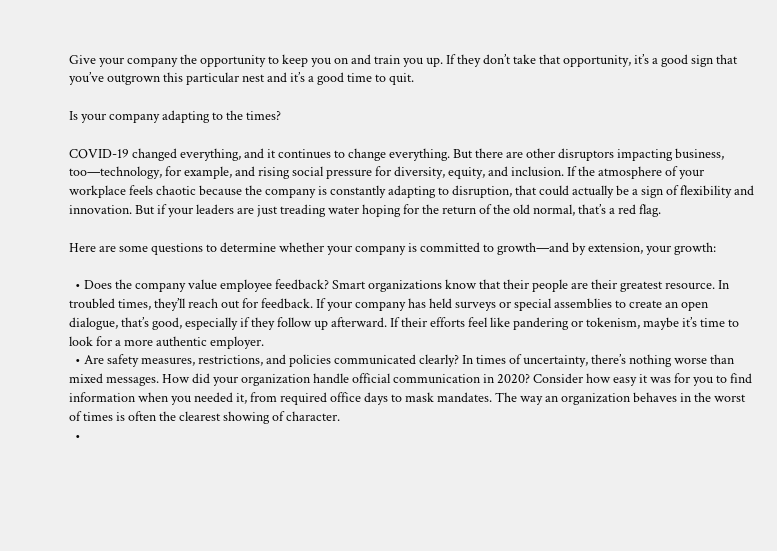Give your company the opportunity to keep you on and train you up. If they don’t take that opportunity, it’s a good sign that you’ve outgrown this particular nest and it’s a good time to quit.

Is your company adapting to the times?

COVID-19 changed everything, and it continues to change everything. But there are other disruptors impacting business, too—technology, for example, and rising social pressure for diversity, equity, and inclusion. If the atmosphere of your workplace feels chaotic because the company is constantly adapting to disruption, that could actually be a sign of flexibility and innovation. But if your leaders are just treading water hoping for the return of the old normal, that’s a red flag.

Here are some questions to determine whether your company is committed to growth—and by extension, your growth:

  • Does the company value employee feedback? Smart organizations know that their people are their greatest resource. In troubled times, they’ll reach out for feedback. If your company has held surveys or special assemblies to create an open dialogue, that’s good, especially if they follow up afterward. If their efforts feel like pandering or tokenism, maybe it’s time to look for a more authentic employer.
  • Are safety measures, restrictions, and policies communicated clearly? In times of uncertainty, there’s nothing worse than mixed messages. How did your organization handle official communication in 2020? Consider how easy it was for you to find information when you needed it, from required office days to mask mandates. The way an organization behaves in the worst of times is often the clearest showing of character.
  •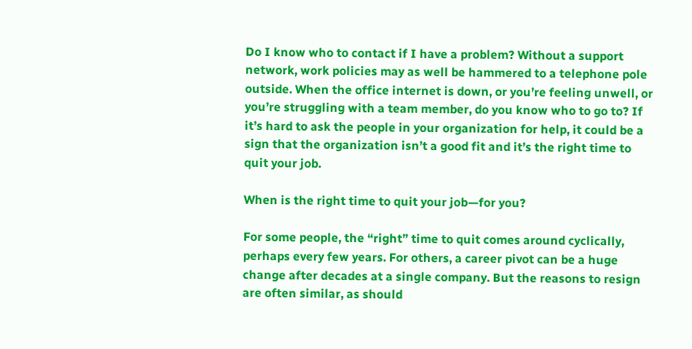Do I know who to contact if I have a problem? Without a support network, work policies may as well be hammered to a telephone pole outside. When the office internet is down, or you’re feeling unwell, or you’re struggling with a team member, do you know who to go to? If it’s hard to ask the people in your organization for help, it could be a sign that the organization isn’t a good fit and it’s the right time to quit your job.

When is the right time to quit your job—for you?

For some people, the “right” time to quit comes around cyclically, perhaps every few years. For others, a career pivot can be a huge change after decades at a single company. But the reasons to resign are often similar, as should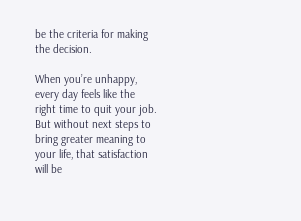be the criteria for making the decision.

When you’re unhappy, every day feels like the right time to quit your job. But without next steps to bring greater meaning to your life, that satisfaction will be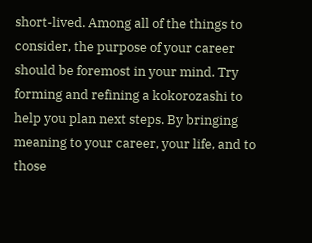short-lived. Among all of the things to consider, the purpose of your career should be foremost in your mind. Try forming and refining a kokorozashi to help you plan next steps. By bringing meaning to your career, your life, and to those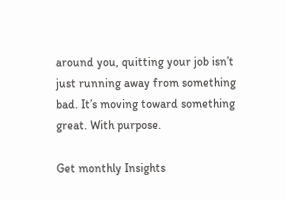around you, quitting your job isn’t just running away from something bad. It’s moving toward something great. With purpose.

Get monthly Insights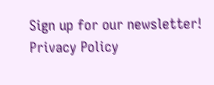Sign up for our newsletter! Privacy Policy